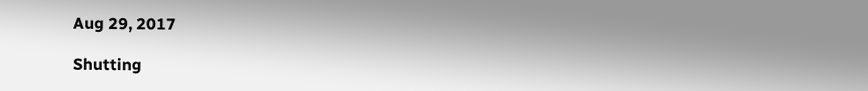Aug 29, 2017

Shutting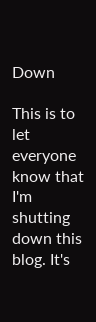Down

This is to let everyone know that I'm shutting down this blog. It's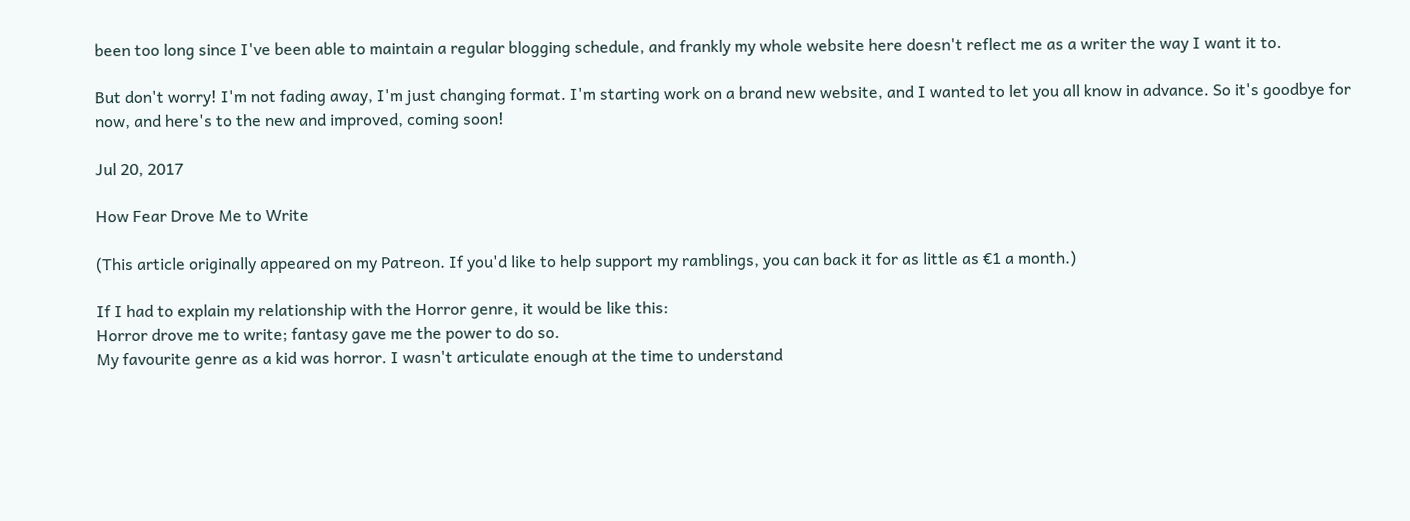been too long since I've been able to maintain a regular blogging schedule, and frankly my whole website here doesn't reflect me as a writer the way I want it to.

But don't worry! I'm not fading away, I'm just changing format. I'm starting work on a brand new website, and I wanted to let you all know in advance. So it's goodbye for now, and here's to the new and improved, coming soon!

Jul 20, 2017

How Fear Drove Me to Write

(This article originally appeared on my Patreon. If you'd like to help support my ramblings, you can back it for as little as €1 a month.)

If I had to explain my relationship with the Horror genre, it would be like this:
Horror drove me to write; fantasy gave me the power to do so.
My favourite genre as a kid was horror. I wasn't articulate enough at the time to understand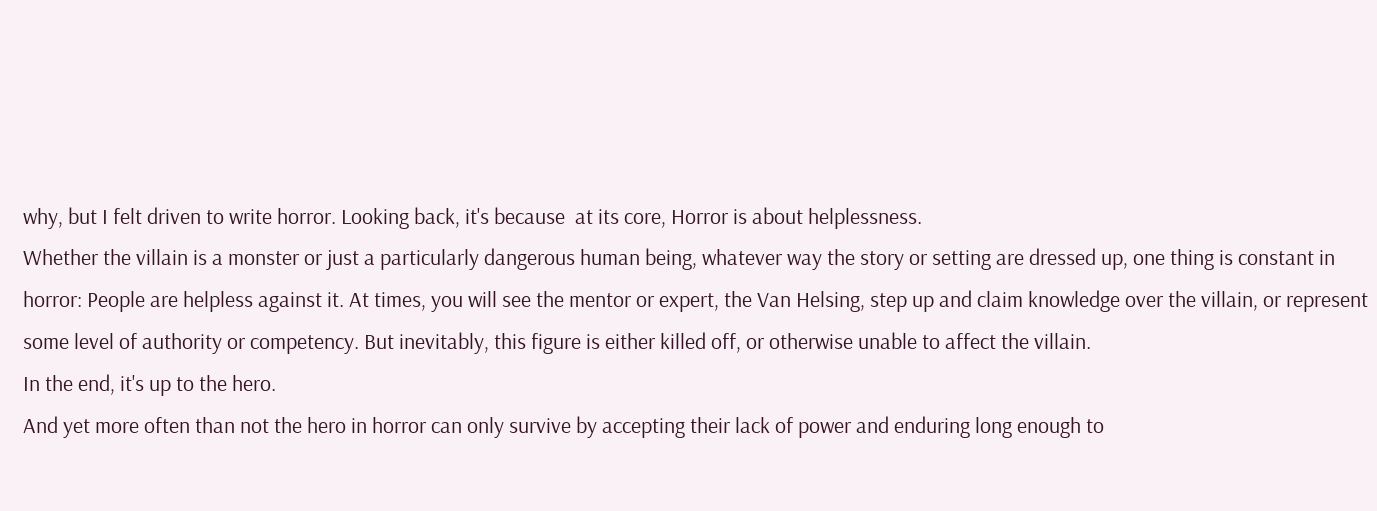why, but I felt driven to write horror. Looking back, it's because  at its core, Horror is about helplessness.
Whether the villain is a monster or just a particularly dangerous human being, whatever way the story or setting are dressed up, one thing is constant in horror: People are helpless against it. At times, you will see the mentor or expert, the Van Helsing, step up and claim knowledge over the villain, or represent some level of authority or competency. But inevitably, this figure is either killed off, or otherwise unable to affect the villain.
In the end, it's up to the hero.
And yet more often than not the hero in horror can only survive by accepting their lack of power and enduring long enough to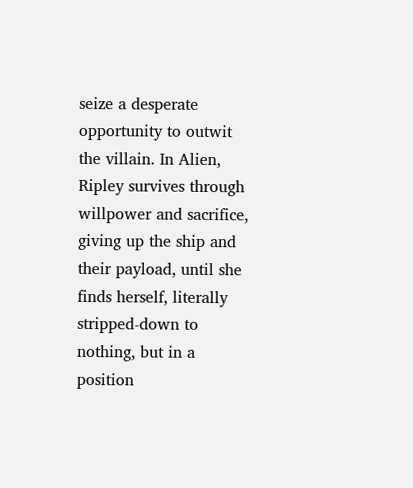seize a desperate opportunity to outwit the villain. In Alien, Ripley survives through willpower and sacrifice, giving up the ship and their payload, until she finds herself, literally stripped-down to nothing, but in a position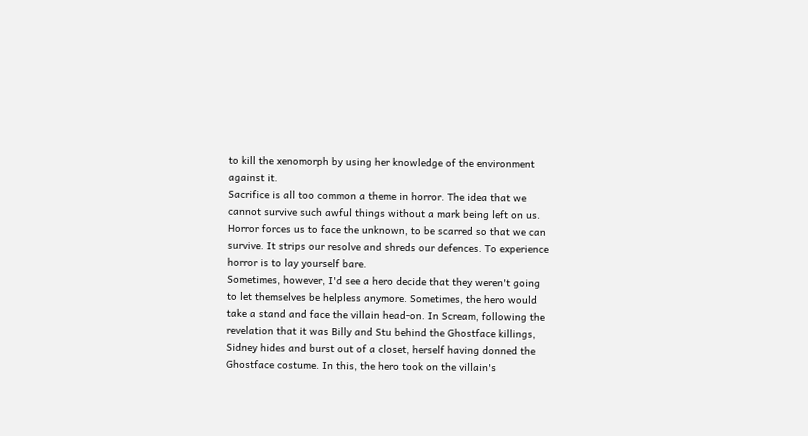to kill the xenomorph by using her knowledge of the environment against it.
Sacrifice is all too common a theme in horror. The idea that we cannot survive such awful things without a mark being left on us. Horror forces us to face the unknown, to be scarred so that we can survive. It strips our resolve and shreds our defences. To experience horror is to lay yourself bare.
Sometimes, however, I'd see a hero decide that they weren't going to let themselves be helpless anymore. Sometimes, the hero would take a stand and face the villain head-on. In Scream, following the revelation that it was Billy and Stu behind the Ghostface killings, Sidney hides and burst out of a closet, herself having donned the Ghostface costume. In this, the hero took on the villain's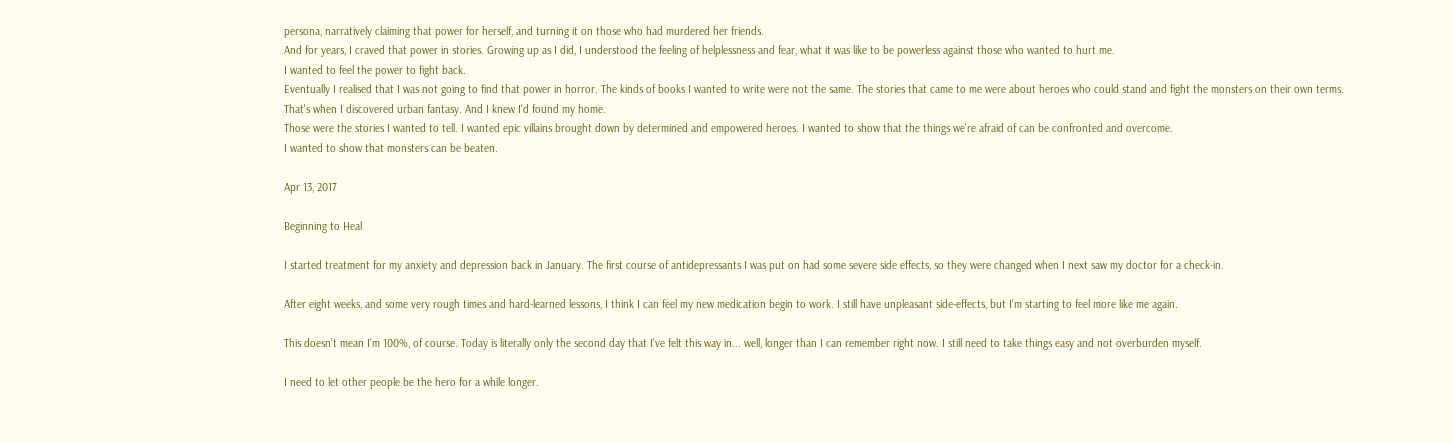persona, narratively claiming that power for herself, and turning it on those who had murdered her friends.
And for years, I craved that power in stories. Growing up as I did, I understood the feeling of helplessness and fear, what it was like to be powerless against those who wanted to hurt me.
I wanted to feel the power to fight back.
Eventually I realised that I was not going to find that power in horror. The kinds of books I wanted to write were not the same. The stories that came to me were about heroes who could stand and fight the monsters on their own terms.
That's when I discovered urban fantasy. And I knew I'd found my home.
Those were the stories I wanted to tell. I wanted epic villains brought down by determined and empowered heroes. I wanted to show that the things we're afraid of can be confronted and overcome.
I wanted to show that monsters can be beaten.

Apr 13, 2017

Beginning to Heal

I started treatment for my anxiety and depression back in January. The first course of antidepressants I was put on had some severe side effects, so they were changed when I next saw my doctor for a check-in.

After eight weeks, and some very rough times and hard-learned lessons, I think I can feel my new medication begin to work. I still have unpleasant side-effects, but I'm starting to feel more like me again.

This doesn't mean I'm 100%, of course. Today is literally only the second day that I've felt this way in... well, longer than I can remember right now. I still need to take things easy and not overburden myself.

I need to let other people be the hero for a while longer.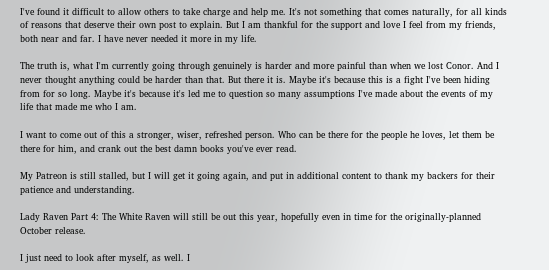I've found it difficult to allow others to take charge and help me. It's not something that comes naturally, for all kinds of reasons that deserve their own post to explain. But I am thankful for the support and love I feel from my friends, both near and far. I have never needed it more in my life.

The truth is, what I'm currently going through genuinely is harder and more painful than when we lost Conor. And I never thought anything could be harder than that. But there it is. Maybe it's because this is a fight I've been hiding from for so long. Maybe it's because it's led me to question so many assumptions I've made about the events of my life that made me who I am.

I want to come out of this a stronger, wiser, refreshed person. Who can be there for the people he loves, let them be there for him, and crank out the best damn books you've ever read.

My Patreon is still stalled, but I will get it going again, and put in additional content to thank my backers for their patience and understanding.

Lady Raven Part 4: The White Raven will still be out this year, hopefully even in time for the originally-planned October release.

I just need to look after myself, as well. I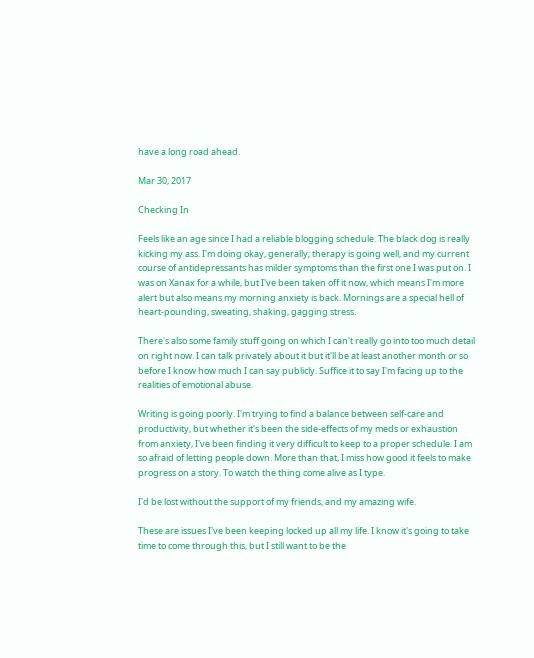have a long road ahead.

Mar 30, 2017

Checking In

Feels like an age since I had a reliable blogging schedule. The black dog is really kicking my ass. I'm doing okay, generally; therapy is going well, and my current course of antidepressants has milder symptoms than the first one I was put on. I was on Xanax for a while, but I've been taken off it now, which means I'm more alert but also means my morning anxiety is back. Mornings are a special hell of heart-pounding, sweating, shaking, gagging stress.

There's also some family stuff going on which I can't really go into too much detail on right now. I can talk privately about it but it'll be at least another month or so before I know how much I can say publicly. Suffice it to say I'm facing up to the realities of emotional abuse.

Writing is going poorly. I'm trying to find a balance between self-care and productivity, but whether it's been the side-effects of my meds or exhaustion from anxiety, I've been finding it very difficult to keep to a proper schedule. I am so afraid of letting people down. More than that, I miss how good it feels to make progress on a story. To watch the thing come alive as I type.

I'd be lost without the support of my friends, and my amazing wife.

These are issues I've been keeping locked up all my life. I know it's going to take time to come through this, but I still want to be the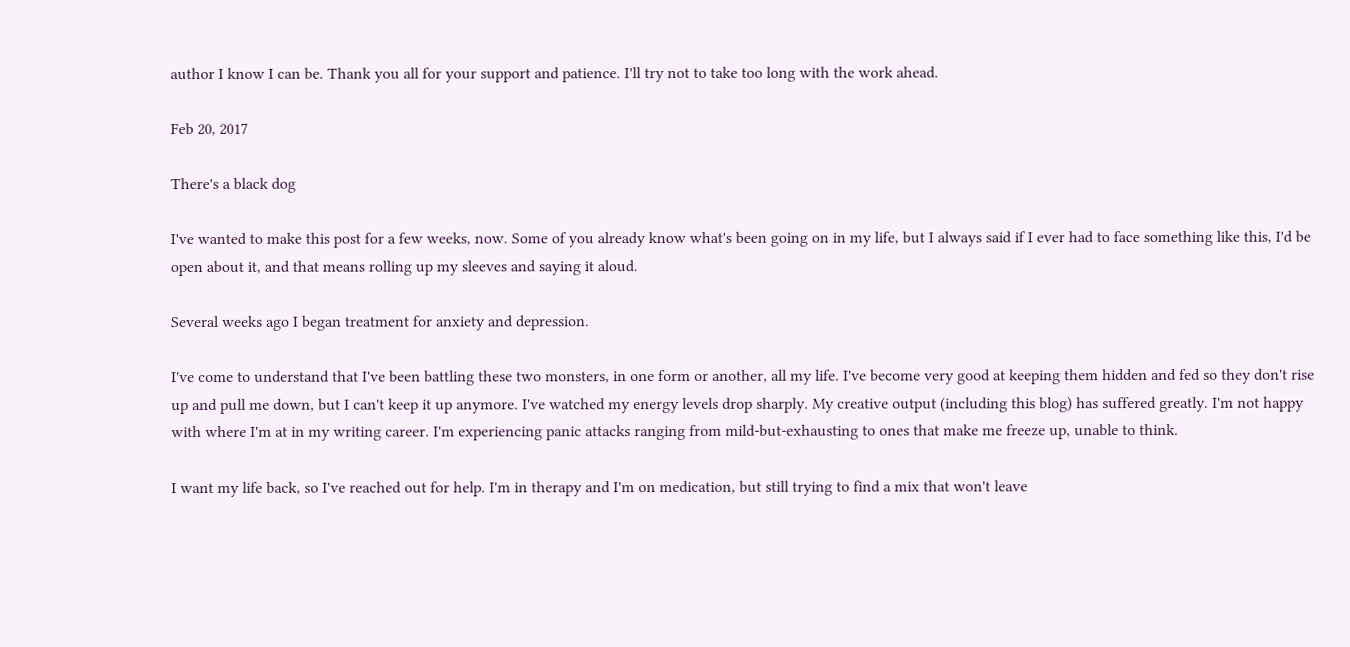author I know I can be. Thank you all for your support and patience. I'll try not to take too long with the work ahead.

Feb 20, 2017

There's a black dog

I've wanted to make this post for a few weeks, now. Some of you already know what's been going on in my life, but I always said if I ever had to face something like this, I'd be open about it, and that means rolling up my sleeves and saying it aloud.

Several weeks ago I began treatment for anxiety and depression.

I've come to understand that I've been battling these two monsters, in one form or another, all my life. I've become very good at keeping them hidden and fed so they don't rise up and pull me down, but I can't keep it up anymore. I've watched my energy levels drop sharply. My creative output (including this blog) has suffered greatly. I'm not happy with where I'm at in my writing career. I'm experiencing panic attacks ranging from mild-but-exhausting to ones that make me freeze up, unable to think.

I want my life back, so I've reached out for help. I'm in therapy and I'm on medication, but still trying to find a mix that won't leave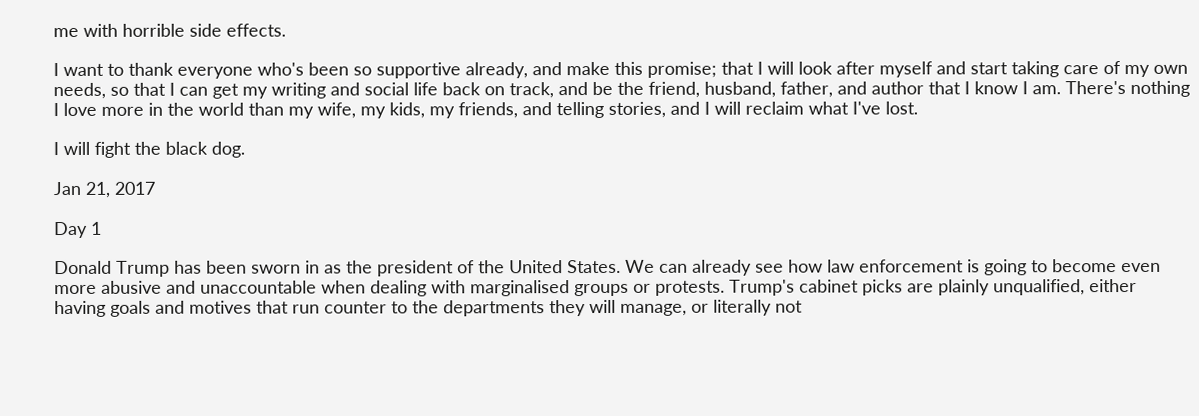me with horrible side effects.

I want to thank everyone who's been so supportive already, and make this promise; that I will look after myself and start taking care of my own needs, so that I can get my writing and social life back on track, and be the friend, husband, father, and author that I know I am. There's nothing I love more in the world than my wife, my kids, my friends, and telling stories, and I will reclaim what I've lost.

I will fight the black dog.

Jan 21, 2017

Day 1

Donald Trump has been sworn in as the president of the United States. We can already see how law enforcement is going to become even more abusive and unaccountable when dealing with marginalised groups or protests. Trump's cabinet picks are plainly unqualified, either having goals and motives that run counter to the departments they will manage, or literally not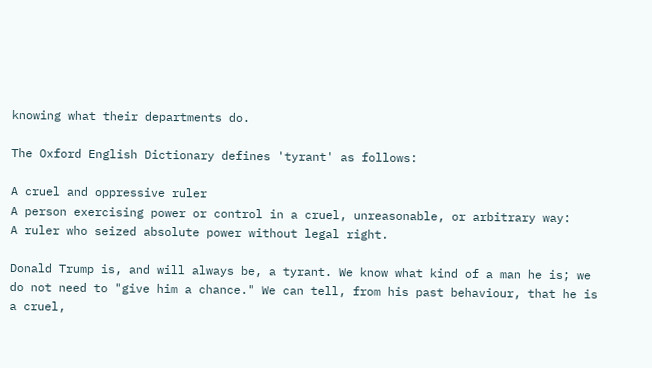knowing what their departments do.

The Oxford English Dictionary defines 'tyrant' as follows:

A cruel and oppressive ruler
A person exercising power or control in a cruel, unreasonable, or arbitrary way:
A ruler who seized absolute power without legal right.

Donald Trump is, and will always be, a tyrant. We know what kind of a man he is; we do not need to "give him a chance." We can tell, from his past behaviour, that he is a cruel,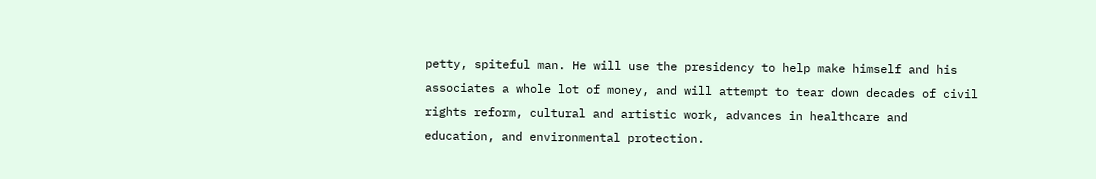petty, spiteful man. He will use the presidency to help make himself and his associates a whole lot of money, and will attempt to tear down decades of civil rights reform, cultural and artistic work, advances in healthcare and education, and environmental protection.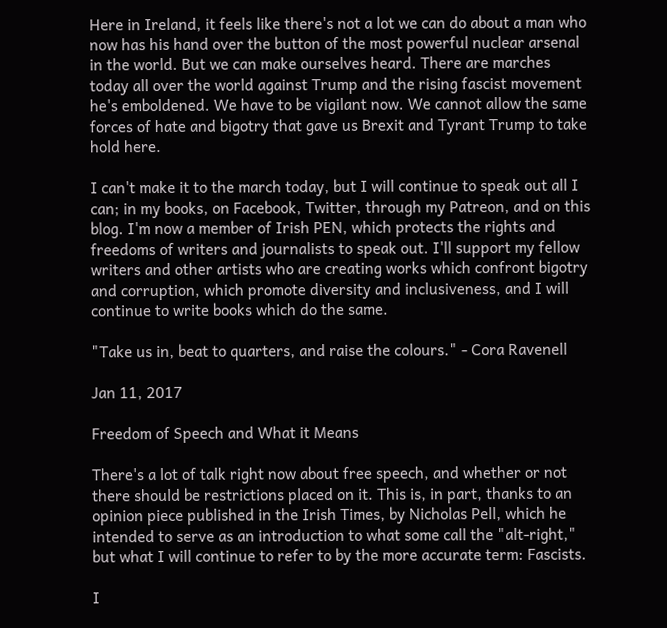Here in Ireland, it feels like there's not a lot we can do about a man who now has his hand over the button of the most powerful nuclear arsenal in the world. But we can make ourselves heard. There are marches today all over the world against Trump and the rising fascist movement he's emboldened. We have to be vigilant now. We cannot allow the same forces of hate and bigotry that gave us Brexit and Tyrant Trump to take hold here.

I can't make it to the march today, but I will continue to speak out all I can; in my books, on Facebook, Twitter, through my Patreon, and on this blog. I'm now a member of Irish PEN, which protects the rights and freedoms of writers and journalists to speak out. I'll support my fellow writers and other artists who are creating works which confront bigotry and corruption, which promote diversity and inclusiveness, and I will continue to write books which do the same.

"Take us in, beat to quarters, and raise the colours." - Cora Ravenell

Jan 11, 2017

Freedom of Speech and What it Means

There's a lot of talk right now about free speech, and whether or not there should be restrictions placed on it. This is, in part, thanks to an opinion piece published in the Irish Times, by Nicholas Pell, which he intended to serve as an introduction to what some call the "alt-right," but what I will continue to refer to by the more accurate term: Fascists.

I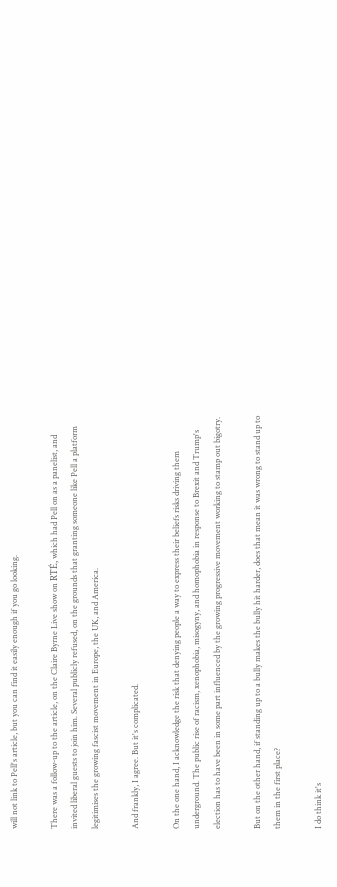will not link to Pell's article, but you can find it easily enough if you go looking.

There was a follow-up to the article, on the Claire Byrne Live show on RTÉ, which had Pell on as a panelist, and invited liberal guests to join him. Several publicly refused, on the grounds that granting someone like Pell a platform legitimises the growing fascist movement in Europe, the UK, and America.

And frankly, I agree. But it's complicated.

On the one hand, I acknowledge the risk that denying people a way to express their beliefs risks driving them underground. The public rise of racism, xenophobia, misogyny, and homophobia in response to Brexit and Trump's election has to have been in some part influenced by the growing progressive movement working to stamp out bigotry.

But on the other hand, if standing up to a bully makes the bully hit harder, does that mean it was wrong to stand up to them in the first place?

I do think it's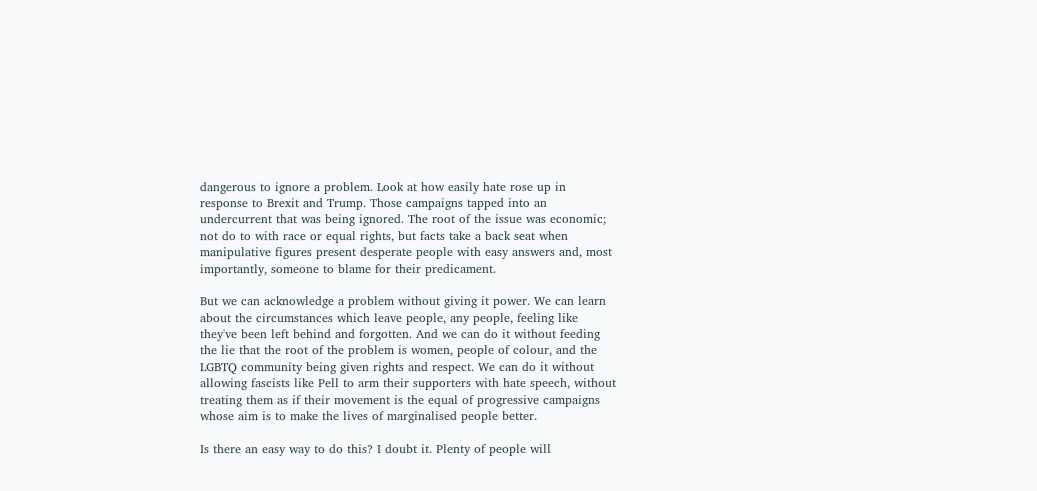dangerous to ignore a problem. Look at how easily hate rose up in response to Brexit and Trump. Those campaigns tapped into an undercurrent that was being ignored. The root of the issue was economic; not do to with race or equal rights, but facts take a back seat when manipulative figures present desperate people with easy answers and, most importantly, someone to blame for their predicament.

But we can acknowledge a problem without giving it power. We can learn about the circumstances which leave people, any people, feeling like they've been left behind and forgotten. And we can do it without feeding the lie that the root of the problem is women, people of colour, and the LGBTQ community being given rights and respect. We can do it without allowing fascists like Pell to arm their supporters with hate speech, without treating them as if their movement is the equal of progressive campaigns whose aim is to make the lives of marginalised people better.

Is there an easy way to do this? I doubt it. Plenty of people will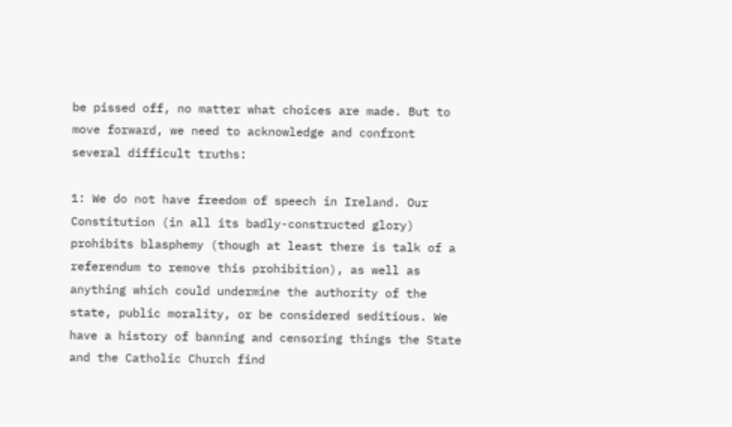be pissed off, no matter what choices are made. But to move forward, we need to acknowledge and confront several difficult truths:

1: We do not have freedom of speech in Ireland. Our Constitution (in all its badly-constructed glory) prohibits blasphemy (though at least there is talk of a referendum to remove this prohibition), as well as anything which could undermine the authority of the state, public morality, or be considered seditious. We have a history of banning and censoring things the State and the Catholic Church find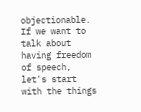objectionable. If we want to talk about having freedom of speech, let's start with the things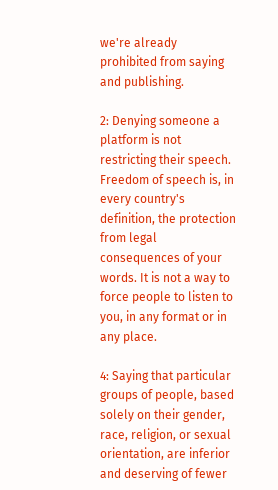we're already prohibited from saying and publishing.

2: Denying someone a platform is not restricting their speech. Freedom of speech is, in every country's definition, the protection from legal consequences of your words. It is not a way to force people to listen to you, in any format or in any place.

4: Saying that particular groups of people, based solely on their gender, race, religion, or sexual orientation, are inferior and deserving of fewer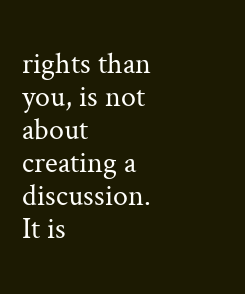rights than you, is not about creating a discussion. It is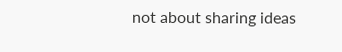not about sharing ideas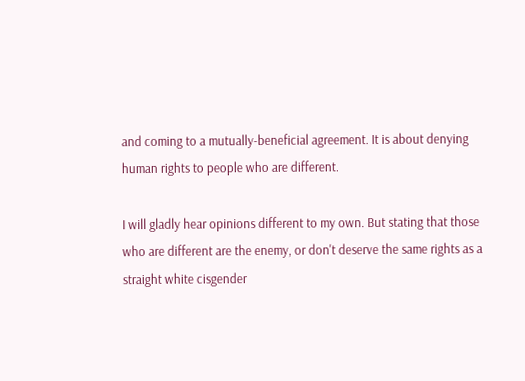and coming to a mutually-beneficial agreement. It is about denying human rights to people who are different.

I will gladly hear opinions different to my own. But stating that those who are different are the enemy, or don't deserve the same rights as a straight white cisgender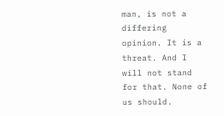man, is not a differing opinion. It is a threat. And I will not stand for that. None of us should.